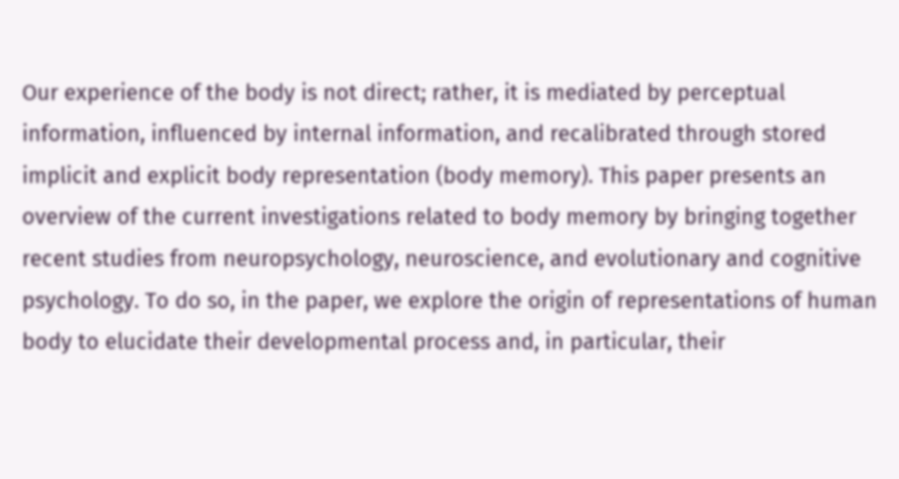Our experience of the body is not direct; rather, it is mediated by perceptual information, influenced by internal information, and recalibrated through stored implicit and explicit body representation (body memory). This paper presents an overview of the current investigations related to body memory by bringing together recent studies from neuropsychology, neuroscience, and evolutionary and cognitive psychology. To do so, in the paper, we explore the origin of representations of human body to elucidate their developmental process and, in particular, their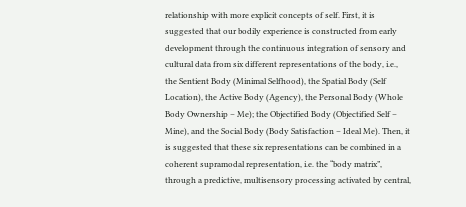relationship with more explicit concepts of self. First, it is suggested that our bodily experience is constructed from early development through the continuous integration of sensory and cultural data from six different representations of the body, i.e., the Sentient Body (Minimal Selfhood), the Spatial Body (Self Location), the Active Body (Agency), the Personal Body (Whole Body Ownership – Me); the Objectified Body (Objectified Self – Mine), and the Social Body (Body Satisfaction – Ideal Me). Then, it is suggested that these six representations can be combined in a coherent supramodal representation, i.e. the “body matrix”, through a predictive, multisensory processing activated by central,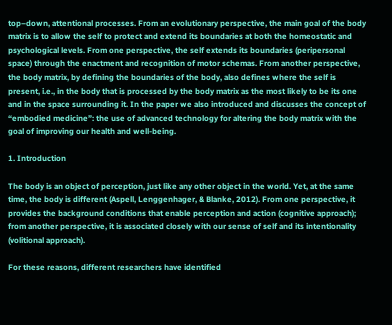top–down, attentional processes. From an evolutionary perspective, the main goal of the body matrix is to allow the self to protect and extend its boundaries at both the homeostatic and psychological levels. From one perspective, the self extends its boundaries (peripersonal space) through the enactment and recognition of motor schemas. From another perspective, the body matrix, by defining the boundaries of the body, also defines where the self is present, i.e., in the body that is processed by the body matrix as the most likely to be its one and in the space surrounding it. In the paper we also introduced and discusses the concept of “embodied medicine”: the use of advanced technology for altering the body matrix with the goal of improving our health and well-being.

1. Introduction

The body is an object of perception, just like any other object in the world. Yet, at the same time, the body is different (Aspell, Lenggenhager, & Blanke, 2012). From one perspective, it provides the background conditions that enable perception and action (cognitive approach); from another perspective, it is associated closely with our sense of self and its intentionality (volitional approach).

For these reasons, different researchers have identified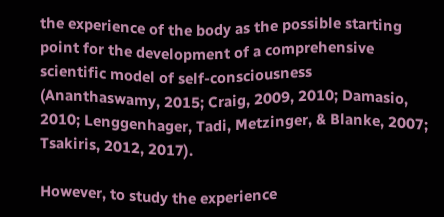the experience of the body as the possible starting point for the development of a comprehensive scientific model of self-consciousness (Ananthaswamy, 2015; Craig, 2009, 2010; Damasio, 2010; Lenggenhager, Tadi, Metzinger, & Blanke, 2007; Tsakiris, 2012, 2017).

However, to study the experience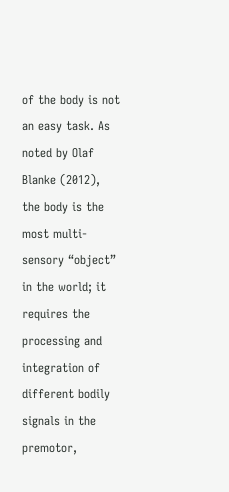of the body is not an easy task. As noted by Olaf Blanke (2012), the body is the most multi-sensory “object” in the world; it requires the processing and integration of different bodily signals in the premotor,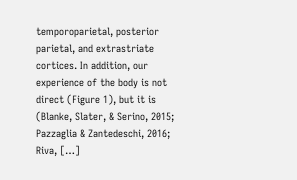temporoparietal, posterior parietal, and extrastriate cortices. In addition, our experience of the body is not direct (Figure 1), but it is (Blanke, Slater, & Serino, 2015; Pazzaglia & Zantedeschi, 2016; Riva, […]